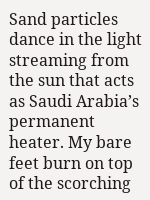Sand particles dance in the light streaming from the sun that acts as Saudi Arabia’s permanent heater. My bare feet burn on top of the scorching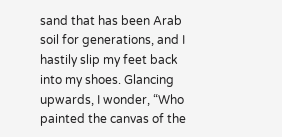sand that has been Arab soil for generations, and I hastily slip my feet back into my shoes. Glancing upwards, I wonder, “Who painted the canvas of the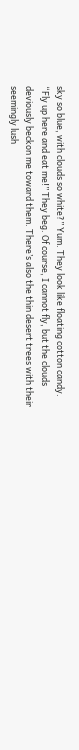sky so blue, with clouds so white?” Yum. They look like floating cotton candy. “Fly up here and eat me!” They beg. Of course, I cannot fly, but the clouds deviously beckon me toward them. There’s also the thin desert trees with their seemingly lush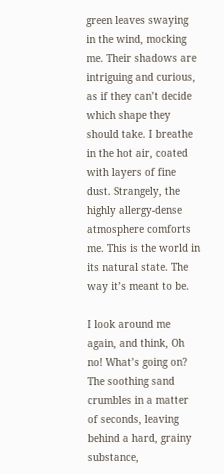green leaves swaying in the wind, mocking me. Their shadows are intriguing and curious, as if they can’t decide which shape they should take. I breathe in the hot air, coated with layers of fine dust. Strangely, the highly allergy-dense atmosphere comforts me. This is the world in its natural state. The way it’s meant to be.

I look around me again, and think, Oh no! What’s going on? The soothing sand crumbles in a matter of seconds, leaving behind a hard, grainy substance,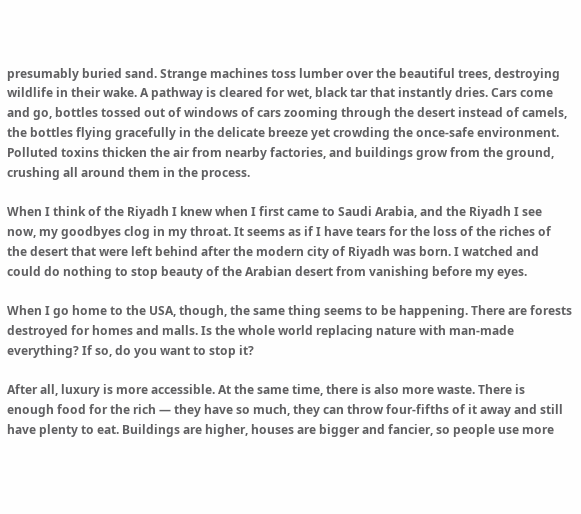presumably buried sand. Strange machines toss lumber over the beautiful trees, destroying wildlife in their wake. A pathway is cleared for wet, black tar that instantly dries. Cars come and go, bottles tossed out of windows of cars zooming through the desert instead of camels, the bottles flying gracefully in the delicate breeze yet crowding the once-safe environment. Polluted toxins thicken the air from nearby factories, and buildings grow from the ground, crushing all around them in the process.

When I think of the Riyadh I knew when I first came to Saudi Arabia, and the Riyadh I see now, my goodbyes clog in my throat. It seems as if I have tears for the loss of the riches of the desert that were left behind after the modern city of Riyadh was born. I watched and could do nothing to stop beauty of the Arabian desert from vanishing before my eyes.

When I go home to the USA, though, the same thing seems to be happening. There are forests destroyed for homes and malls. Is the whole world replacing nature with man-made everything? If so, do you want to stop it?

After all, luxury is more accessible. At the same time, there is also more waste. There is enough food for the rich — they have so much, they can throw four-fifths of it away and still have plenty to eat. Buildings are higher, houses are bigger and fancier, so people use more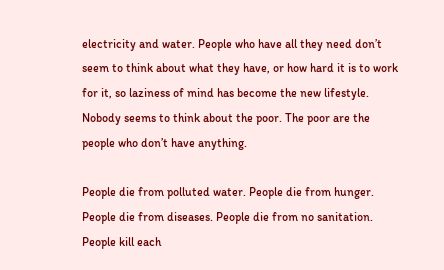electricity and water. People who have all they need don’t seem to think about what they have, or how hard it is to work for it, so laziness of mind has become the new lifestyle. Nobody seems to think about the poor. The poor are the people who don’t have anything.

People die from polluted water. People die from hunger. People die from diseases. People die from no sanitation. People kill each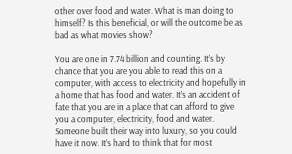other over food and water. What is man doing to himself? Is this beneficial, or will the outcome be as bad as what movies show?

You are one in 7.74 billion and counting. It’s by chance that you are you able to read this on a computer, with access to electricity and hopefully in a home that has food and water. It’s an accident of fate that you are in a place that can afford to give you a computer, electricity, food and water. Someone built their way into luxury, so you could have it now. It’s hard to think that for most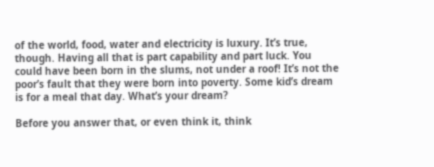of the world, food, water and electricity is luxury. It’s true, though. Having all that is part capability and part luck. You could have been born in the slums, not under a roof! It’s not the poor’s fault that they were born into poverty. Some kid’s dream is for a meal that day. What’s your dream?

Before you answer that, or even think it, think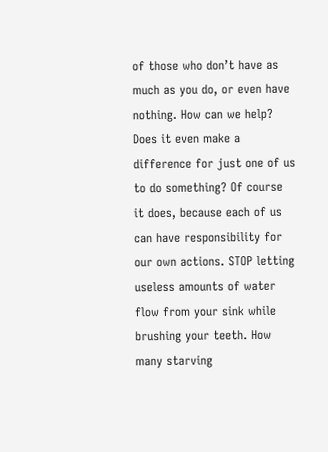of those who don’t have as much as you do, or even have nothing. How can we help? Does it even make a difference for just one of us to do something? Of course it does, because each of us can have responsibility for our own actions. STOP letting useless amounts of water flow from your sink while brushing your teeth. How many starving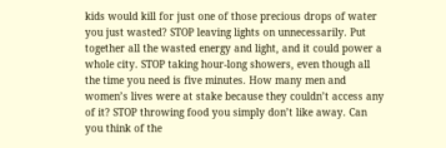kids would kill for just one of those precious drops of water you just wasted? STOP leaving lights on unnecessarily. Put together all the wasted energy and light, and it could power a whole city. STOP taking hour-long showers, even though all the time you need is five minutes. How many men and women’s lives were at stake because they couldn’t access any of it? STOP throwing food you simply don’t like away. Can you think of the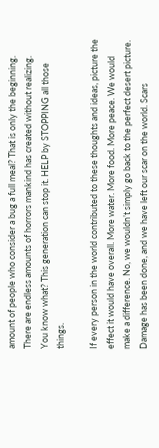amount of people who consider a bug a full meal? That is only the beginning. There are endless amounts of horrors mankind has created without realizing. You know what? This generation can stop it. HELP by STOPPING all those things.

If every person in the world contributed to these thoughts and ideas, picture the effect it would have overall. More water. More food. More peace. We would make a difference. No, we wouldn’t simply go back to the perfect desert picture. Damage has been done, and we have left our scar on the world. Scars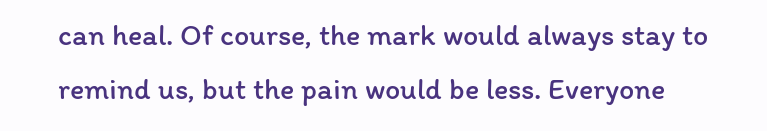can heal. Of course, the mark would always stay to remind us, but the pain would be less. Everyone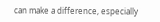can make a difference, especially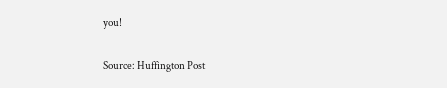you!

Source: Huffington Post